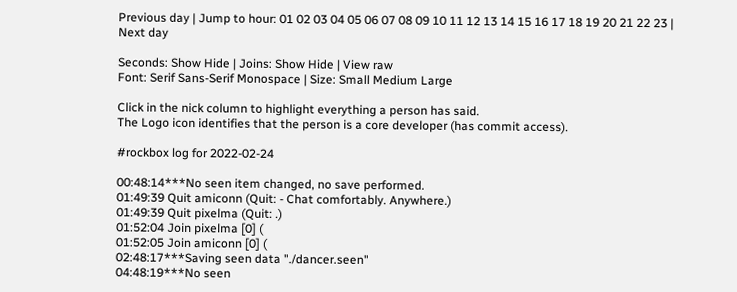Previous day | Jump to hour: 01 02 03 04 05 06 07 08 09 10 11 12 13 14 15 16 17 18 19 20 21 22 23 | Next day

Seconds: Show Hide | Joins: Show Hide | View raw
Font: Serif Sans-Serif Monospace | Size: Small Medium Large

Click in the nick column to highlight everything a person has said.
The Logo icon identifies that the person is a core developer (has commit access).

#rockbox log for 2022-02-24

00:48:14***No seen item changed, no save performed.
01:49:39 Quit amiconn (Quit: - Chat comfortably. Anywhere.)
01:49:39 Quit pixelma (Quit: .)
01:52:04 Join pixelma [0] (
01:52:05 Join amiconn [0] (
02:48:17***Saving seen data "./dancer.seen"
04:48:19***No seen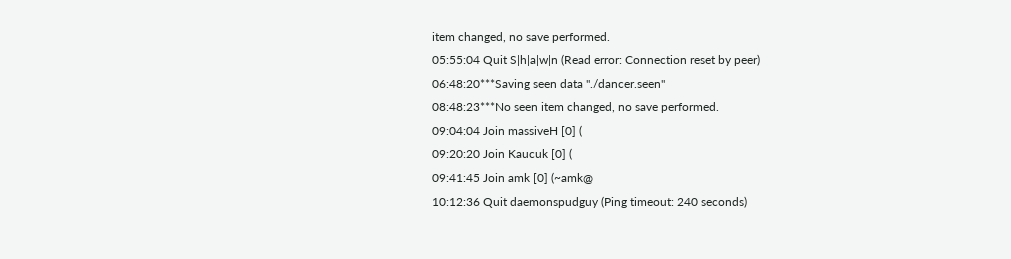item changed, no save performed.
05:55:04 Quit S|h|a|w|n (Read error: Connection reset by peer)
06:48:20***Saving seen data "./dancer.seen"
08:48:23***No seen item changed, no save performed.
09:04:04 Join massiveH [0] (
09:20:20 Join Kaucuk [0] (
09:41:45 Join amk [0] (~amk@
10:12:36 Quit daemonspudguy (Ping timeout: 240 seconds)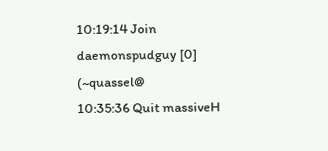10:19:14 Join daemonspudguy [0] (~quassel@
10:35:36 Quit massiveH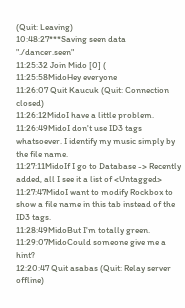(Quit: Leaving)
10:48:27***Saving seen data "./dancer.seen"
11:25:32 Join Mido [0] (
11:25:58MidoHey everyone
11:26:07 Quit Kaucuk (Quit: Connection closed)
11:26:12MidoI have a little problem.
11:26:49MidoI don't use ID3 tags whatsoever. I identify my music simply by the file name.
11:27:11MidoIf I go to Database -> Recently added, all I see it a list of <Untagged>
11:27:47MidoI want to modify Rockbox to show a file name in this tab instead of the ID3 tags.
11:28:49MidoBut I'm totally green.
11:29:07MidoCould someone give me a hint?
12:20:47 Quit asabas (Quit: Relay server offline)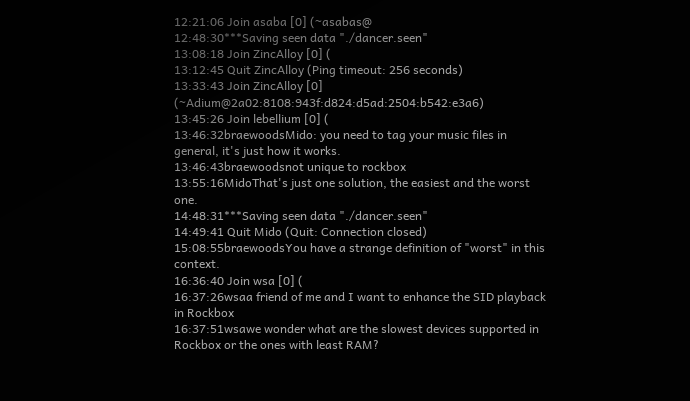12:21:06 Join asaba [0] (~asabas@
12:48:30***Saving seen data "./dancer.seen"
13:08:18 Join ZincAlloy [0] (
13:12:45 Quit ZincAlloy (Ping timeout: 256 seconds)
13:33:43 Join ZincAlloy [0] (~Adium@2a02:8108:943f:d824:d5ad:2504:b542:e3a6)
13:45:26 Join lebellium [0] (
13:46:32braewoodsMido: you need to tag your music files in general, it's just how it works.
13:46:43braewoodsnot unique to rockbox
13:55:16MidoThat's just one solution, the easiest and the worst one.
14:48:31***Saving seen data "./dancer.seen"
14:49:41 Quit Mido (Quit: Connection closed)
15:08:55braewoodsYou have a strange definition of "worst" in this context.
16:36:40 Join wsa [0] (
16:37:26wsaa friend of me and I want to enhance the SID playback in Rockbox
16:37:51wsawe wonder what are the slowest devices supported in Rockbox or the ones with least RAM?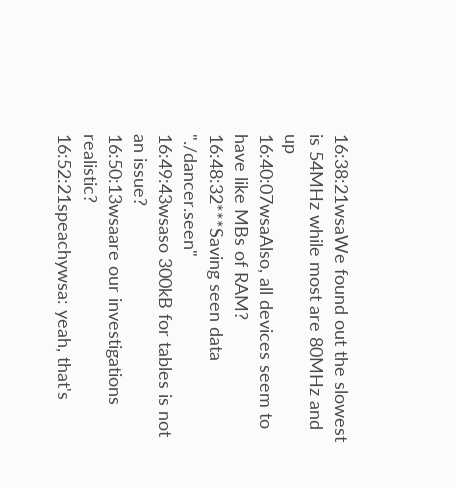16:38:21wsaWe found out the slowest is 54MHz while most are 80MHz and up
16:40:07wsaAlso, all devices seem to have like MBs of RAM?
16:48:32***Saving seen data "./dancer.seen"
16:49:43wsaso 300kB for tables is not an issue?
16:50:13wsaare our investigations realistic?
16:52:21speachywsa: yeah, that's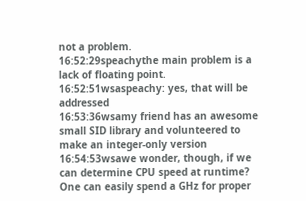not a problem.
16:52:29speachythe main problem is a lack of floating point.
16:52:51wsaspeachy: yes, that will be addressed
16:53:36wsamy friend has an awesome small SID library and volunteered to make an integer-only version
16:54:53wsawe wonder, though, if we can determine CPU speed at runtime? One can easily spend a GHz for proper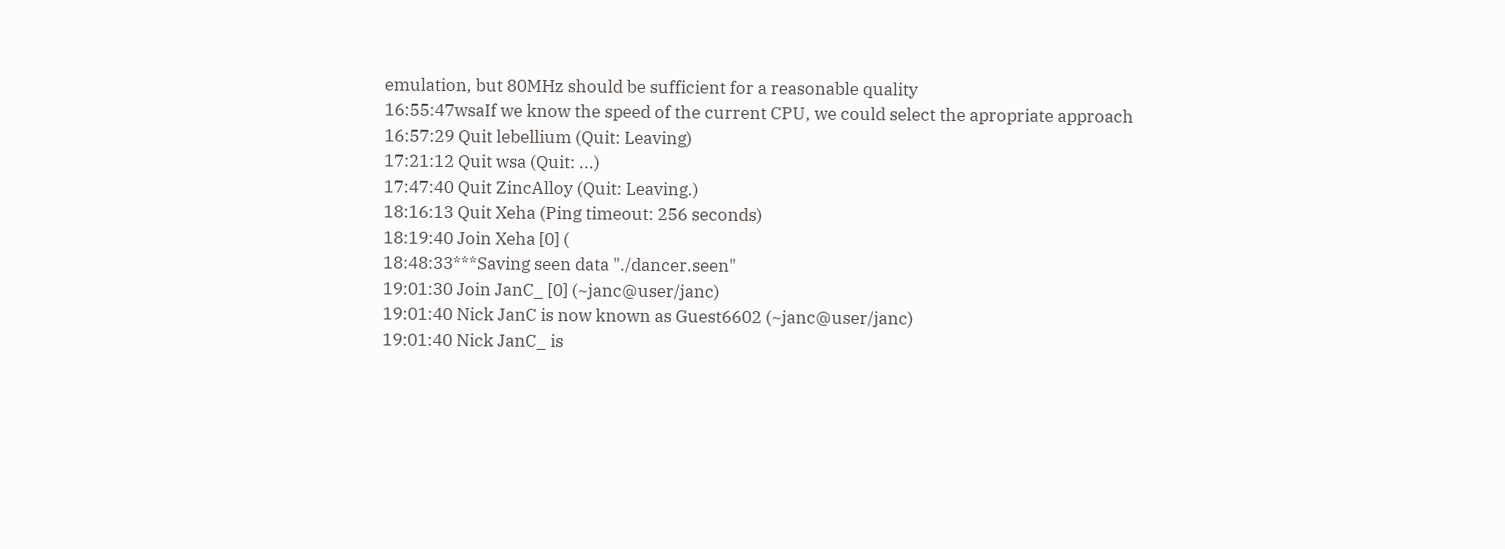emulation, but 80MHz should be sufficient for a reasonable quality
16:55:47wsaIf we know the speed of the current CPU, we could select the apropriate approach
16:57:29 Quit lebellium (Quit: Leaving)
17:21:12 Quit wsa (Quit: ...)
17:47:40 Quit ZincAlloy (Quit: Leaving.)
18:16:13 Quit Xeha (Ping timeout: 256 seconds)
18:19:40 Join Xeha [0] (
18:48:33***Saving seen data "./dancer.seen"
19:01:30 Join JanC_ [0] (~janc@user/janc)
19:01:40 Nick JanC is now known as Guest6602 (~janc@user/janc)
19:01:40 Nick JanC_ is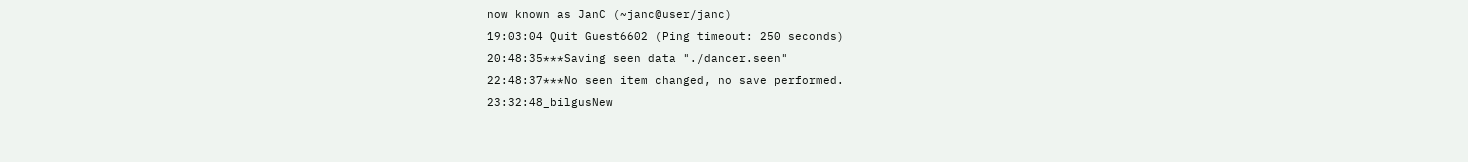now known as JanC (~janc@user/janc)
19:03:04 Quit Guest6602 (Ping timeout: 250 seconds)
20:48:35***Saving seen data "./dancer.seen"
22:48:37***No seen item changed, no save performed.
23:32:48_bilgusNew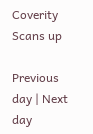Coverity Scans up

Previous day | Next day